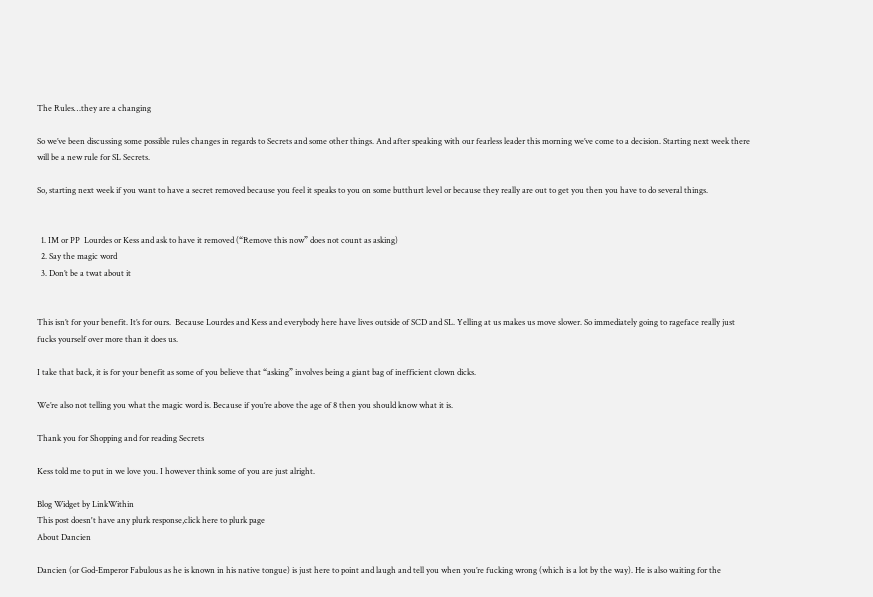The Rules…they are a changing

So we’ve been discussing some possible rules changes in regards to Secrets and some other things. And after speaking with our fearless leader this morning we’ve come to a decision. Starting next week there will be a new rule for SL Secrets.

So, starting next week if you want to have a secret removed because you feel it speaks to you on some butthurt level or because they really are out to get you then you have to do several things.


  1. IM or PP  Lourdes or Kess and ask to have it removed (“Remove this now” does not count as asking)
  2. Say the magic word
  3. Don’t be a twat about it


This isn’t for your benefit. It’s for ours.  Because Lourdes and Kess and everybody here have lives outside of SCD and SL. Yelling at us makes us move slower. So immediately going to rageface really just fucks yourself over more than it does us.

I take that back, it is for your benefit as some of you believe that “asking” involves being a giant bag of inefficient clown dicks.

We’re also not telling you what the magic word is. Because if you’re above the age of 8 then you should know what it is.

Thank you for Shopping and for reading Secrets

Kess told me to put in we love you. I however think some of you are just alright.

Blog Widget by LinkWithin
This post doesn't have any plurk response,click here to plurk page
About Dancien

Dancien (or God-Emperor Fabulous as he is known in his native tongue) is just here to point and laugh and tell you when you’re fucking wrong (which is a lot by the way). He is also waiting for the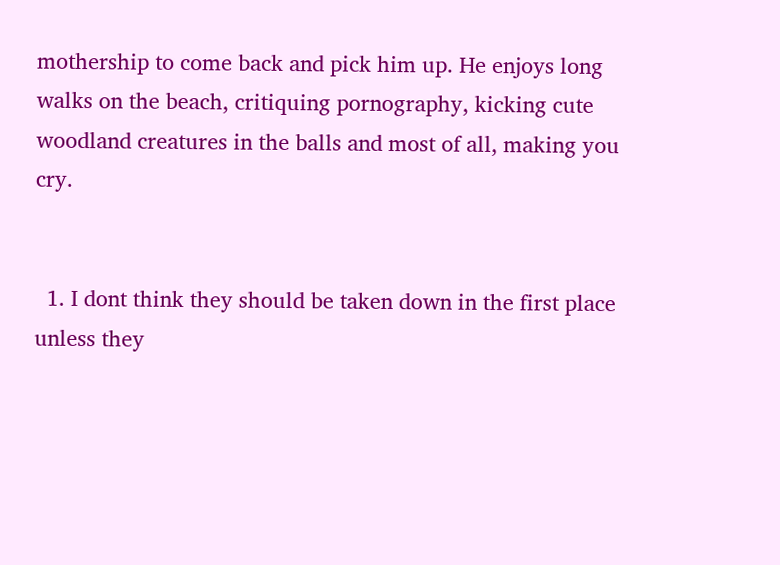mothership to come back and pick him up. He enjoys long walks on the beach, critiquing pornography, kicking cute woodland creatures in the balls and most of all, making you cry.


  1. I dont think they should be taken down in the first place unless they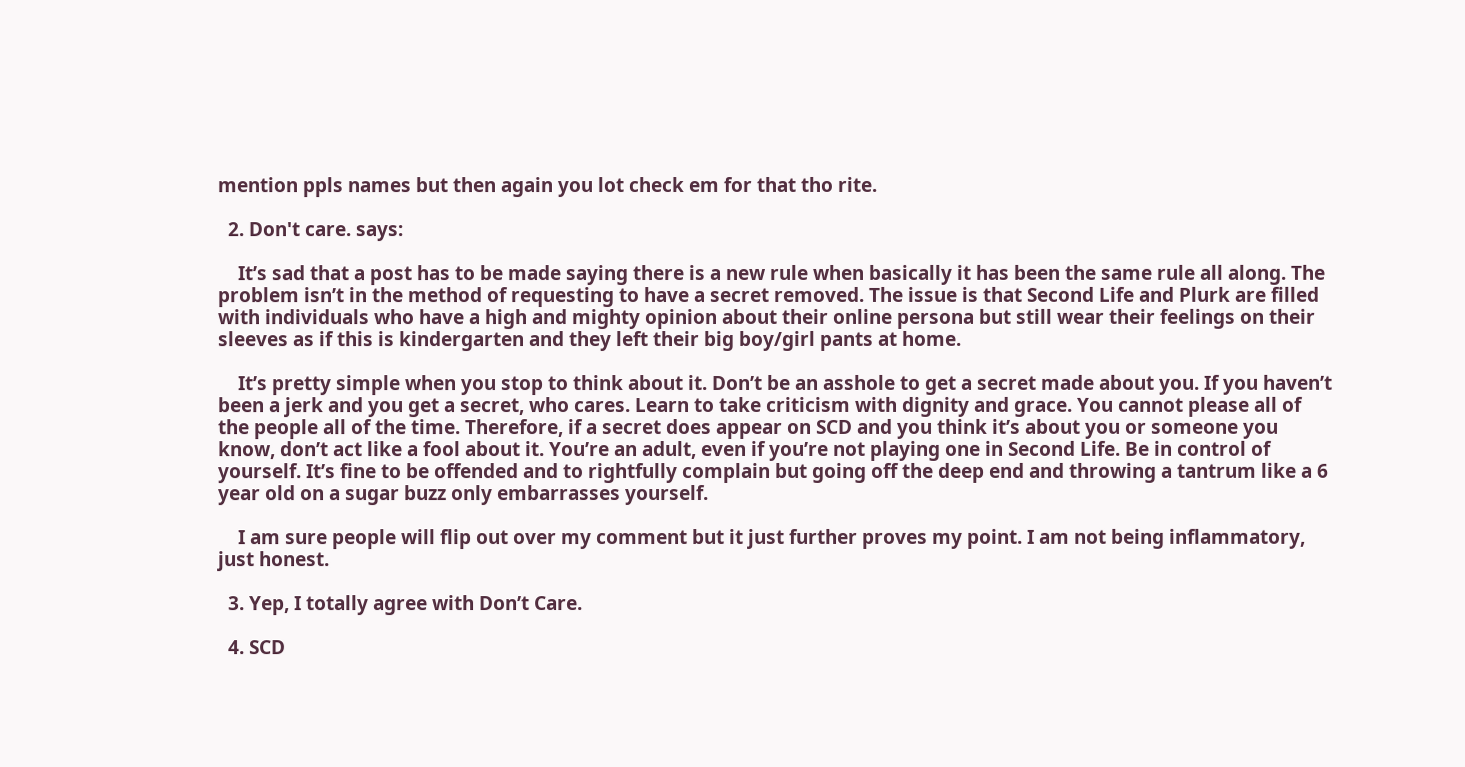mention ppls names but then again you lot check em for that tho rite.

  2. Don't care. says:

    It’s sad that a post has to be made saying there is a new rule when basically it has been the same rule all along. The problem isn’t in the method of requesting to have a secret removed. The issue is that Second Life and Plurk are filled with individuals who have a high and mighty opinion about their online persona but still wear their feelings on their sleeves as if this is kindergarten and they left their big boy/girl pants at home.

    It’s pretty simple when you stop to think about it. Don’t be an asshole to get a secret made about you. If you haven’t been a jerk and you get a secret, who cares. Learn to take criticism with dignity and grace. You cannot please all of the people all of the time. Therefore, if a secret does appear on SCD and you think it’s about you or someone you know, don’t act like a fool about it. You’re an adult, even if you’re not playing one in Second Life. Be in control of yourself. It’s fine to be offended and to rightfully complain but going off the deep end and throwing a tantrum like a 6 year old on a sugar buzz only embarrasses yourself.

    I am sure people will flip out over my comment but it just further proves my point. I am not being inflammatory, just honest.

  3. Yep, I totally agree with Don’t Care.

  4. SCD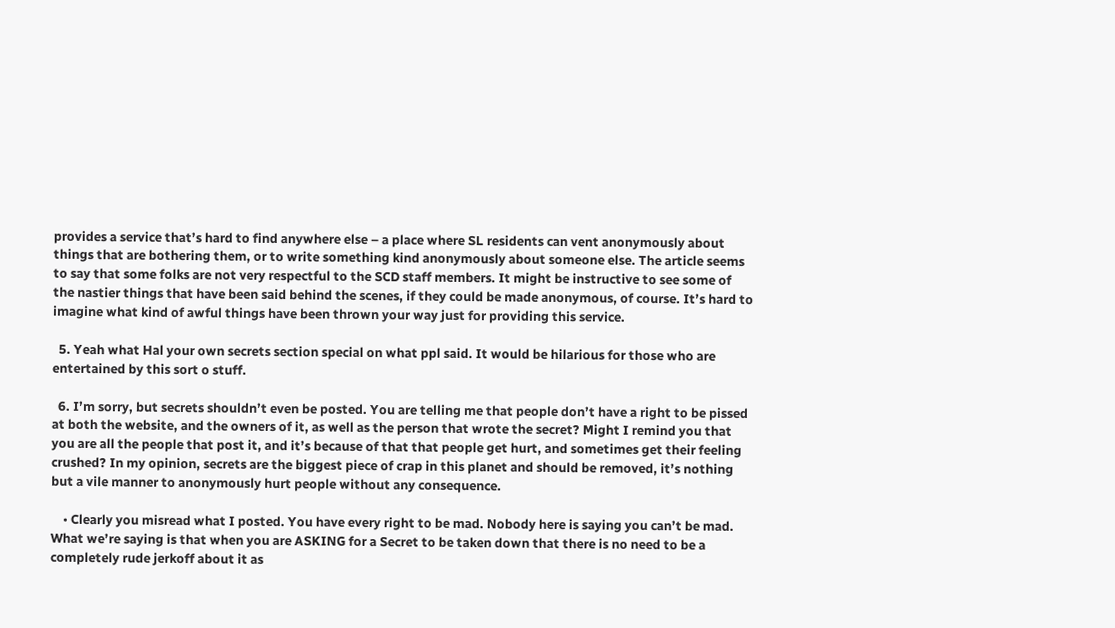provides a service that’s hard to find anywhere else – a place where SL residents can vent anonymously about things that are bothering them, or to write something kind anonymously about someone else. The article seems to say that some folks are not very respectful to the SCD staff members. It might be instructive to see some of the nastier things that have been said behind the scenes, if they could be made anonymous, of course. It’s hard to imagine what kind of awful things have been thrown your way just for providing this service.

  5. Yeah what Hal your own secrets section special on what ppl said. It would be hilarious for those who are entertained by this sort o stuff.

  6. I’m sorry, but secrets shouldn’t even be posted. You are telling me that people don’t have a right to be pissed at both the website, and the owners of it, as well as the person that wrote the secret? Might I remind you that you are all the people that post it, and it’s because of that that people get hurt, and sometimes get their feeling crushed? In my opinion, secrets are the biggest piece of crap in this planet and should be removed, it’s nothing but a vile manner to anonymously hurt people without any consequence.

    • Clearly you misread what I posted. You have every right to be mad. Nobody here is saying you can’t be mad. What we’re saying is that when you are ASKING for a Secret to be taken down that there is no need to be a completely rude jerkoff about it as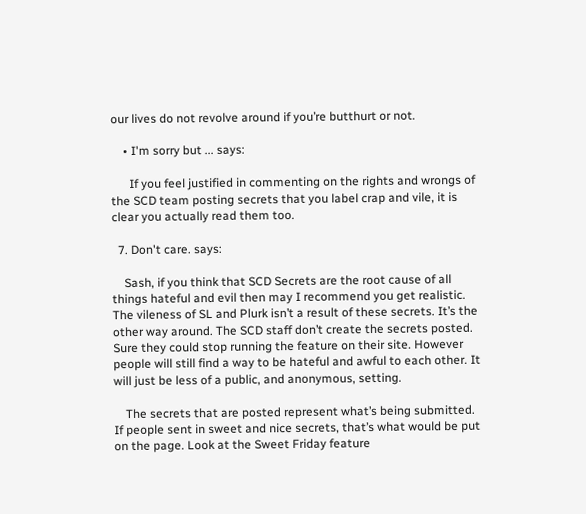our lives do not revolve around if you’re butthurt or not.

    • I'm sorry but ... says:

      If you feel justified in commenting on the rights and wrongs of the SCD team posting secrets that you label crap and vile, it is clear you actually read them too.

  7. Don't care. says:

    Sash, if you think that SCD Secrets are the root cause of all things hateful and evil then may I recommend you get realistic. The vileness of SL and Plurk isn’t a result of these secrets. It’s the other way around. The SCD staff don’t create the secrets posted. Sure they could stop running the feature on their site. However people will still find a way to be hateful and awful to each other. It will just be less of a public, and anonymous, setting.

    The secrets that are posted represent what’s being submitted. If people sent in sweet and nice secrets, that’s what would be put on the page. Look at the Sweet Friday feature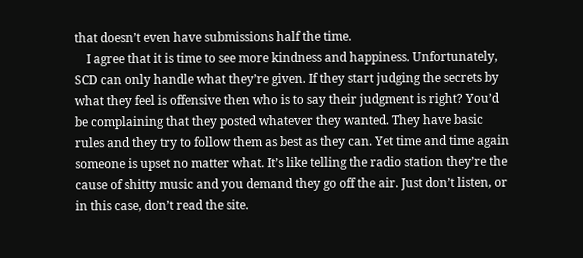that doesn’t even have submissions half the time.
    I agree that it is time to see more kindness and happiness. Unfortunately, SCD can only handle what they’re given. If they start judging the secrets by what they feel is offensive then who is to say their judgment is right? You’d be complaining that they posted whatever they wanted. They have basic rules and they try to follow them as best as they can. Yet time and time again someone is upset no matter what. It’s like telling the radio station they’re the cause of shitty music and you demand they go off the air. Just don’t listen, or in this case, don’t read the site.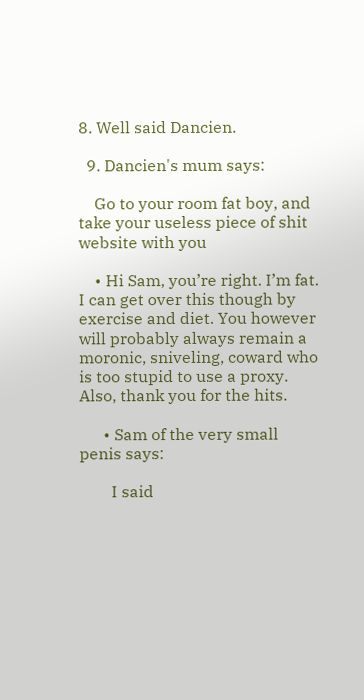8. Well said Dancien.

  9. Dancien's mum says:

    Go to your room fat boy, and take your useless piece of shit website with you

    • Hi Sam, you’re right. I’m fat. I can get over this though by exercise and diet. You however will probably always remain a moronic, sniveling, coward who is too stupid to use a proxy. Also, thank you for the hits.

      • Sam of the very small penis says:

        I said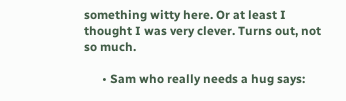something witty here. Or at least I thought I was very clever. Turns out, not so much.

      • Sam who really needs a hug says: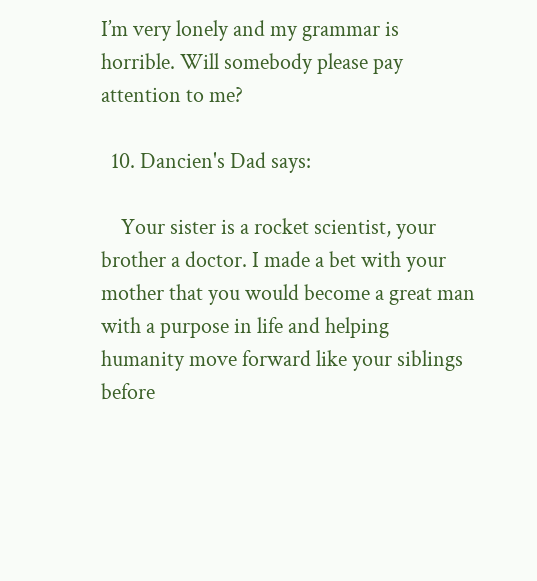I’m very lonely and my grammar is horrible. Will somebody please pay attention to me?

  10. Dancien's Dad says:

    Your sister is a rocket scientist, your brother a doctor. I made a bet with your mother that you would become a great man with a purpose in life and helping humanity move forward like your siblings before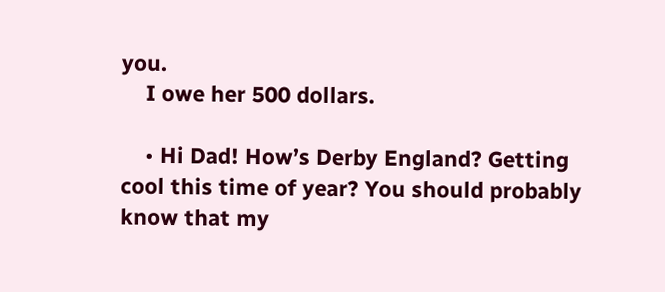you.
    I owe her 500 dollars.

    • Hi Dad! How’s Derby England? Getting cool this time of year? You should probably know that my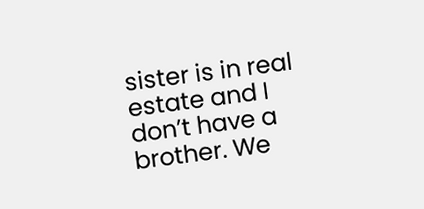sister is in real estate and I don’t have a brother. We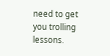need to get you trolling lessons.